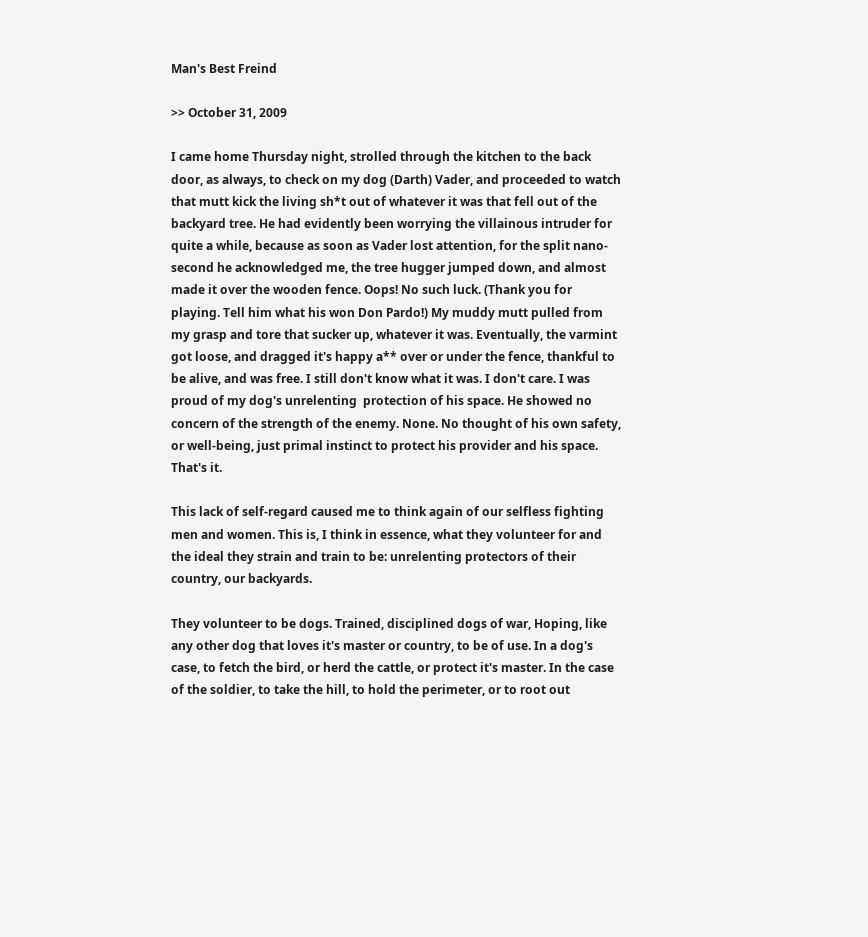Man's Best Freind

>> October 31, 2009

I came home Thursday night, strolled through the kitchen to the back door, as always, to check on my dog (Darth) Vader, and proceeded to watch that mutt kick the living sh*t out of whatever it was that fell out of the backyard tree. He had evidently been worrying the villainous intruder for quite a while, because as soon as Vader lost attention, for the split nano-second he acknowledged me, the tree hugger jumped down, and almost made it over the wooden fence. Oops! No such luck. (Thank you for playing. Tell him what his won Don Pardo!) My muddy mutt pulled from my grasp and tore that sucker up, whatever it was. Eventually, the varmint got loose, and dragged it's happy a** over or under the fence, thankful to be alive, and was free. I still don't know what it was. I don't care. I was proud of my dog's unrelenting  protection of his space. He showed no concern of the strength of the enemy. None. No thought of his own safety, or well-being, just primal instinct to protect his provider and his space. That's it.

This lack of self-regard caused me to think again of our selfless fighting men and women. This is, I think in essence, what they volunteer for and the ideal they strain and train to be: unrelenting protectors of their country, our backyards.

They volunteer to be dogs. Trained, disciplined dogs of war, Hoping, like any other dog that loves it's master or country, to be of use. In a dog's case, to fetch the bird, or herd the cattle, or protect it's master. In the case of the soldier, to take the hill, to hold the perimeter, or to root out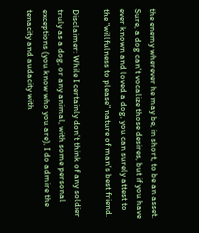the enemy wherever he may be, in short, to be an asset. Sure, a dog can't vocalize those desires, but if you have ever known and loved a dog, you can surely attest to the "willfulness to please" nature of man's best friend.

Disclaimer: While I certainly don't think of any soldier truly as a dog, or any animal, with some personal exceptions (you know who you are), I do admire the tenacity and audacity with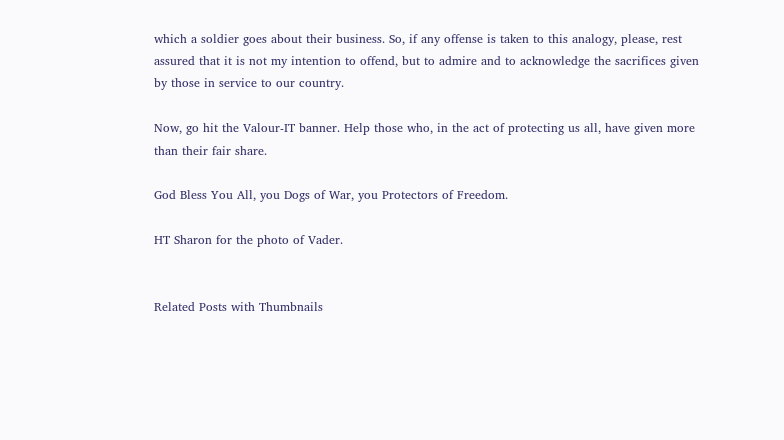which a soldier goes about their business. So, if any offense is taken to this analogy, please, rest assured that it is not my intention to offend, but to admire and to acknowledge the sacrifices given by those in service to our country.

Now, go hit the Valour-IT banner. Help those who, in the act of protecting us all, have given more than their fair share.

God Bless You All, you Dogs of War, you Protectors of Freedom.

HT Sharon for the photo of Vader.


Related Posts with Thumbnails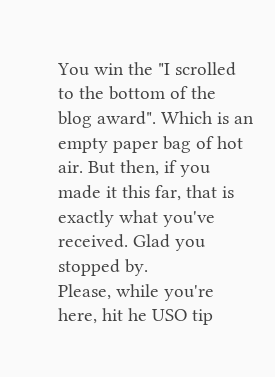You win the "I scrolled to the bottom of the blog award". Which is an empty paper bag of hot air. But then, if you made it this far, that is exactly what you've received. Glad you stopped by.
Please, while you're here, hit he USO tip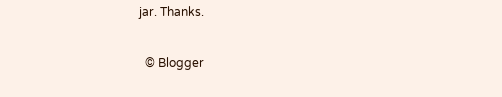jar. Thanks.

  © Blogger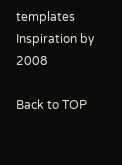templates Inspiration by 2008

Back to TOP